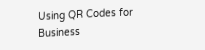Using QR Codes for Business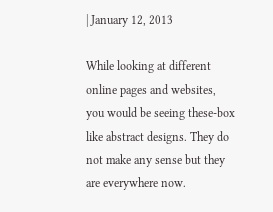| January 12, 2013

While looking at different online pages and websites, you would be seeing these-box like abstract designs. They do not make any sense but they are everywhere now.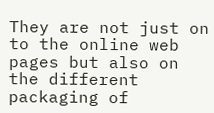They are not just on to the online web pages but also on the different packaging of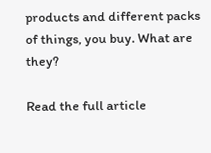products and different packs of things, you buy. What are they?

Read the full article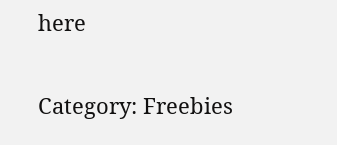here

Category: Freebies